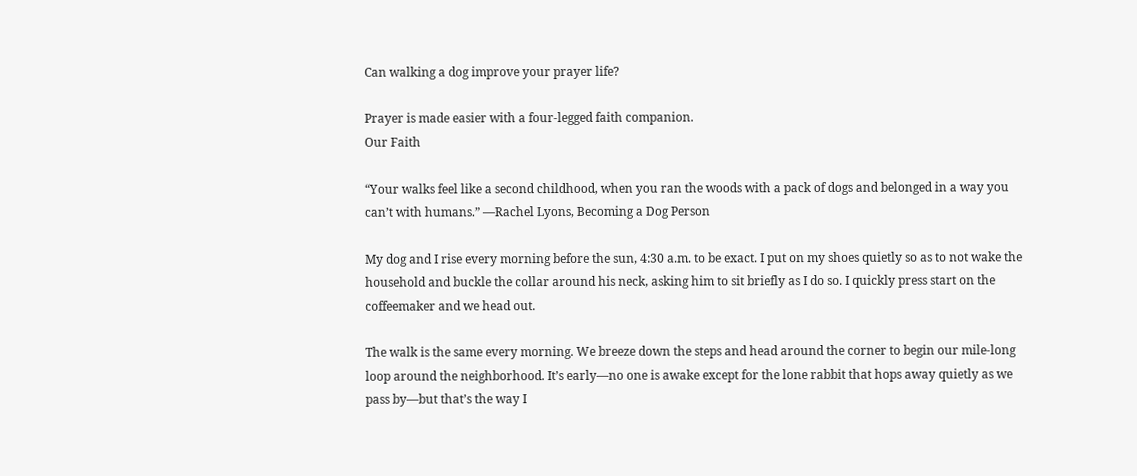Can walking a dog improve your prayer life?

Prayer is made easier with a four-legged faith companion.
Our Faith

“Your walks feel like a second childhood, when you ran the woods with a pack of dogs and belonged in a way you can’t with humans.” —Rachel Lyons, Becoming a Dog Person

My dog and I rise every morning before the sun, 4:30 a.m. to be exact. I put on my shoes quietly so as to not wake the household and buckle the collar around his neck, asking him to sit briefly as I do so. I quickly press start on the coffeemaker and we head out.

The walk is the same every morning. We breeze down the steps and head around the corner to begin our mile-long loop around the neighborhood. It’s early—no one is awake except for the lone rabbit that hops away quietly as we pass by—but that’s the way I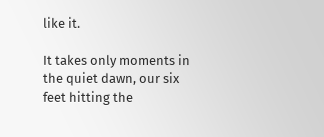like it.

It takes only moments in the quiet dawn, our six feet hitting the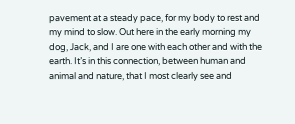pavement at a steady pace, for my body to rest and my mind to slow. Out here in the early morning my dog, Jack, and I are one with each other and with the earth. It’s in this connection, between human and animal and nature, that I most clearly see and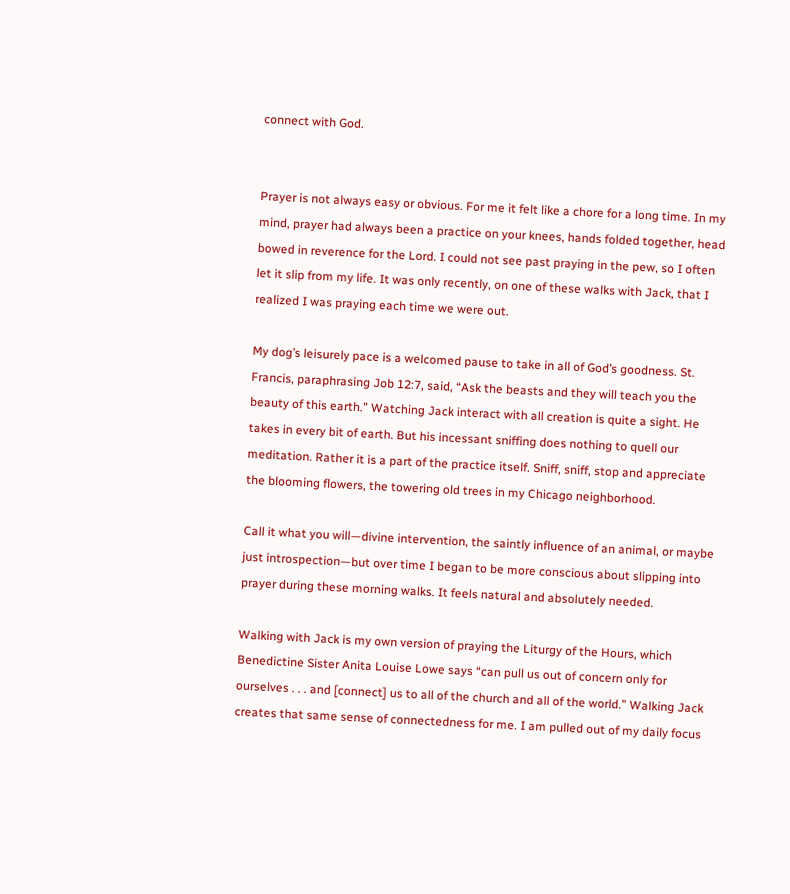connect with God.


Prayer is not always easy or obvious. For me it felt like a chore for a long time. In my mind, prayer had always been a practice on your knees, hands folded together, head bowed in reverence for the Lord. I could not see past praying in the pew, so I often let it slip from my life. It was only recently, on one of these walks with Jack, that I realized I was praying each time we were out.

My dog’s leisurely pace is a welcomed pause to take in all of God’s goodness. St. Francis, paraphrasing Job 12:7, said, “Ask the beasts and they will teach you the beauty of this earth.” Watching Jack interact with all creation is quite a sight. He takes in every bit of earth. But his incessant sniffing does nothing to quell our meditation. Rather it is a part of the practice itself. Sniff, sniff, stop and appreciate the blooming flowers, the towering old trees in my Chicago neighborhood.

Call it what you will—divine intervention, the saintly influence of an animal, or maybe just introspection—but over time I began to be more conscious about slipping into prayer during these morning walks. It feels natural and absolutely needed.

Walking with Jack is my own version of praying the Liturgy of the Hours, which Benedictine Sister Anita Louise Lowe says “can pull us out of concern only for ourselves . . . and [connect] us to all of the church and all of the world.” Walking Jack creates that same sense of connectedness for me. I am pulled out of my daily focus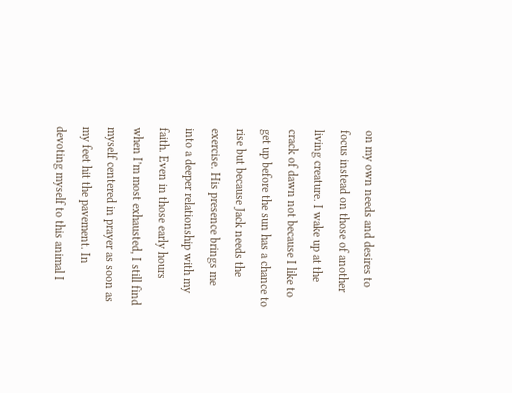on my own needs and desires to focus instead on those of another living creature. I wake up at the crack of dawn not because I like to get up before the sun has a chance to rise but because Jack needs the exercise. His presence brings me into a deeper relationship with my faith. Even in those early hours when I’m most exhausted, I still find myself centered in prayer as soon as my feet hit the pavement. In devoting myself to this animal I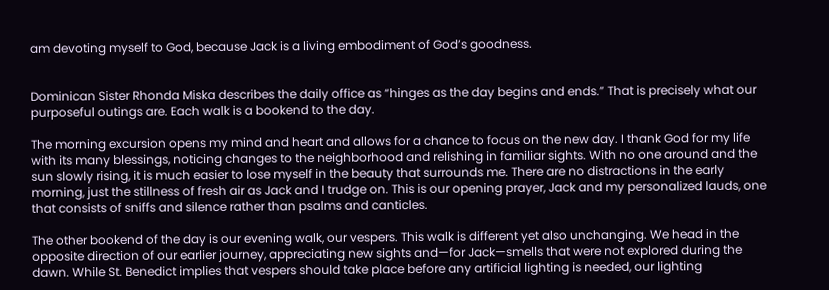am devoting myself to God, because Jack is a living embodiment of God’s goodness.


Dominican Sister Rhonda Miska describes the daily office as “hinges as the day begins and ends.” That is precisely what our purposeful outings are. Each walk is a bookend to the day.

The morning excursion opens my mind and heart and allows for a chance to focus on the new day. I thank God for my life with its many blessings, noticing changes to the neighborhood and relishing in familiar sights. With no one around and the sun slowly rising, it is much easier to lose myself in the beauty that surrounds me. There are no distractions in the early morning, just the stillness of fresh air as Jack and I trudge on. This is our opening prayer, Jack and my personalized lauds, one that consists of sniffs and silence rather than psalms and canticles.

The other bookend of the day is our evening walk, our vespers. This walk is different yet also unchanging. We head in the opposite direction of our earlier journey, appreciating new sights and—for Jack—smells that were not explored during the dawn. While St. Benedict implies that vespers should take place before any artificial lighting is needed, our lighting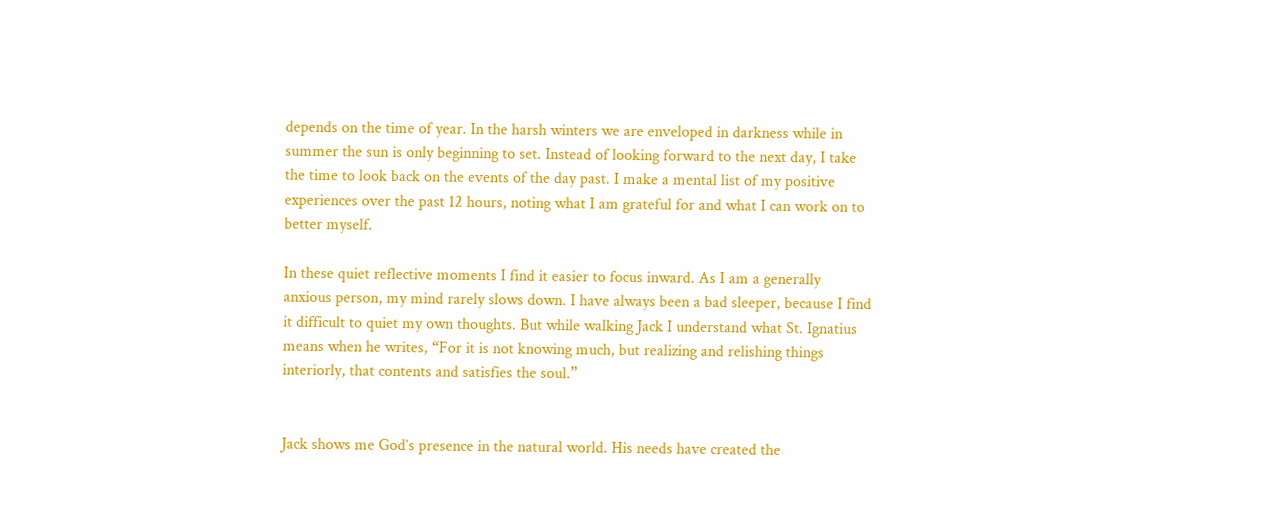depends on the time of year. In the harsh winters we are enveloped in darkness while in summer the sun is only beginning to set. Instead of looking forward to the next day, I take the time to look back on the events of the day past. I make a mental list of my positive experiences over the past 12 hours, noting what I am grateful for and what I can work on to better myself.

In these quiet reflective moments I find it easier to focus inward. As I am a generally anxious person, my mind rarely slows down. I have always been a bad sleeper, because I find it difficult to quiet my own thoughts. But while walking Jack I understand what St. Ignatius means when he writes, “For it is not knowing much, but realizing and relishing things interiorly, that contents and satisfies the soul.”


Jack shows me God’s presence in the natural world. His needs have created the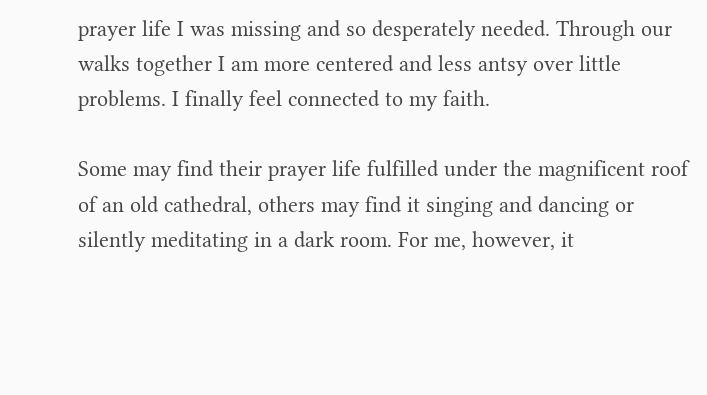prayer life I was missing and so desperately needed. Through our walks together I am more centered and less antsy over little problems. I finally feel connected to my faith.

Some may find their prayer life fulfilled under the magnificent roof of an old cathedral, others may find it singing and dancing or silently meditating in a dark room. For me, however, it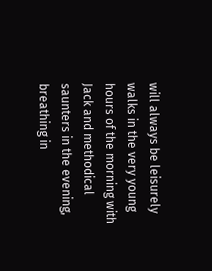will always be leisurely walks in the very young hours of the morning with Jack and methodical saunters in the evening, breathing in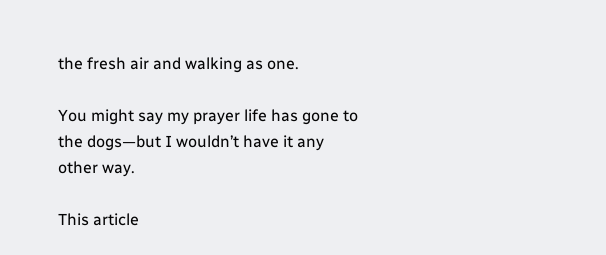the fresh air and walking as one.

You might say my prayer life has gone to the dogs—but I wouldn’t have it any other way.

This article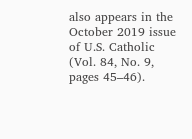also appears in the October 2019 issue of U.S. Catholic (Vol. 84, No. 9, pages 45–46).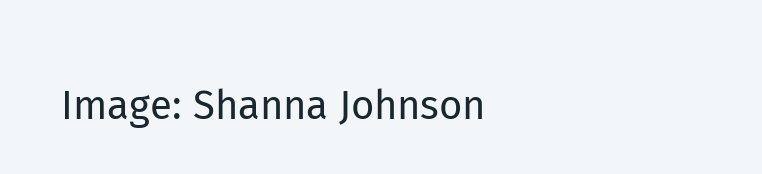Image: Shanna Johnson